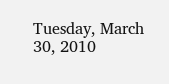Tuesday, March 30, 2010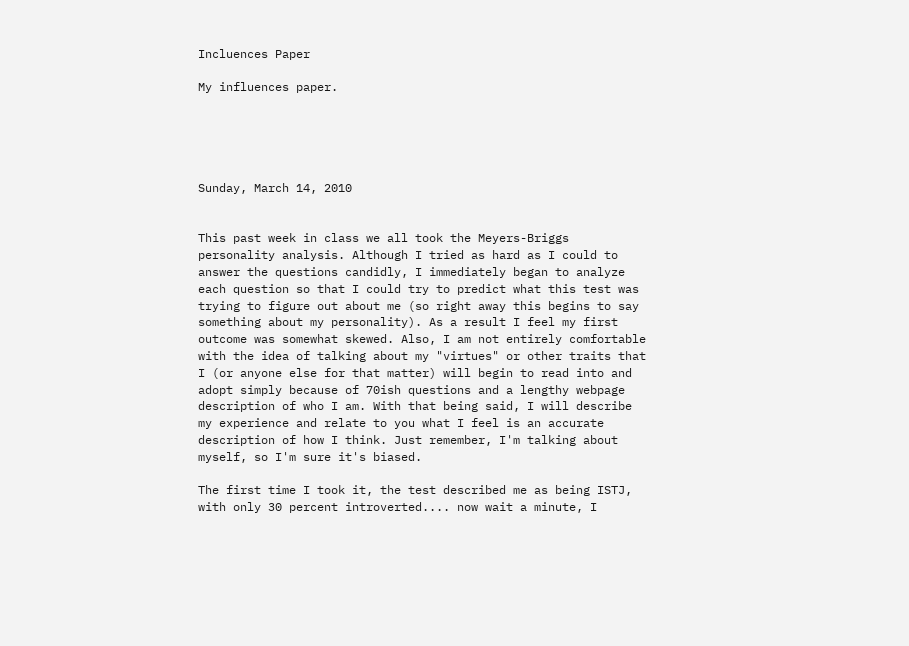Incluences Paper

My influences paper.





Sunday, March 14, 2010


This past week in class we all took the Meyers-Briggs personality analysis. Although I tried as hard as I could to answer the questions candidly, I immediately began to analyze each question so that I could try to predict what this test was trying to figure out about me (so right away this begins to say something about my personality). As a result I feel my first outcome was somewhat skewed. Also, I am not entirely comfortable with the idea of talking about my "virtues" or other traits that I (or anyone else for that matter) will begin to read into and adopt simply because of 70ish questions and a lengthy webpage description of who I am. With that being said, I will describe my experience and relate to you what I feel is an accurate description of how I think. Just remember, I'm talking about myself, so I'm sure it's biased.

The first time I took it, the test described me as being ISTJ, with only 30 percent introverted.... now wait a minute, I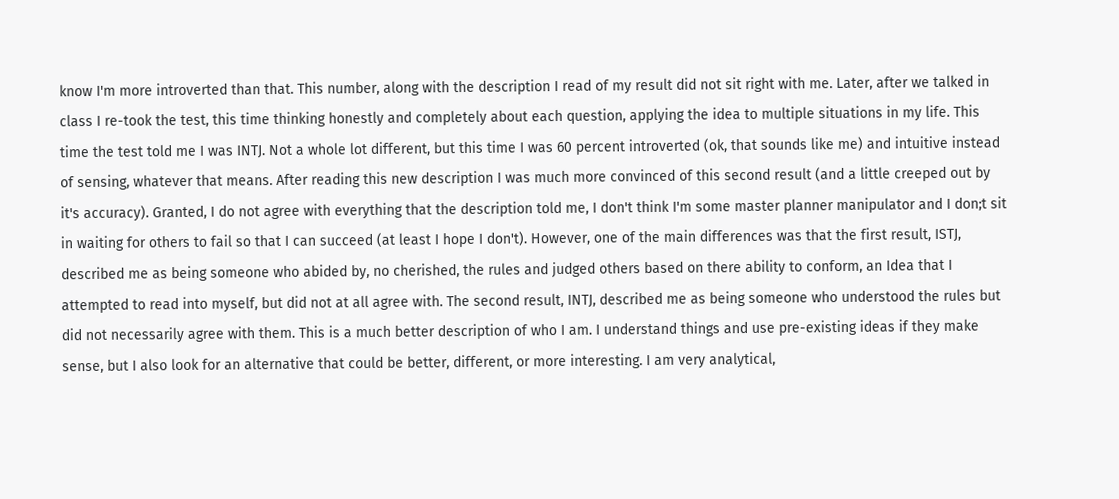know I'm more introverted than that. This number, along with the description I read of my result did not sit right with me. Later, after we talked in class I re-took the test, this time thinking honestly and completely about each question, applying the idea to multiple situations in my life. This time the test told me I was INTJ. Not a whole lot different, but this time I was 60 percent introverted (ok, that sounds like me) and intuitive instead of sensing, whatever that means. After reading this new description I was much more convinced of this second result (and a little creeped out by it's accuracy). Granted, I do not agree with everything that the description told me, I don't think I'm some master planner manipulator and I don;t sit in waiting for others to fail so that I can succeed (at least I hope I don't). However, one of the main differences was that the first result, ISTJ, described me as being someone who abided by, no cherished, the rules and judged others based on there ability to conform, an Idea that I attempted to read into myself, but did not at all agree with. The second result, INTJ, described me as being someone who understood the rules but did not necessarily agree with them. This is a much better description of who I am. I understand things and use pre-existing ideas if they make sense, but I also look for an alternative that could be better, different, or more interesting. I am very analytical,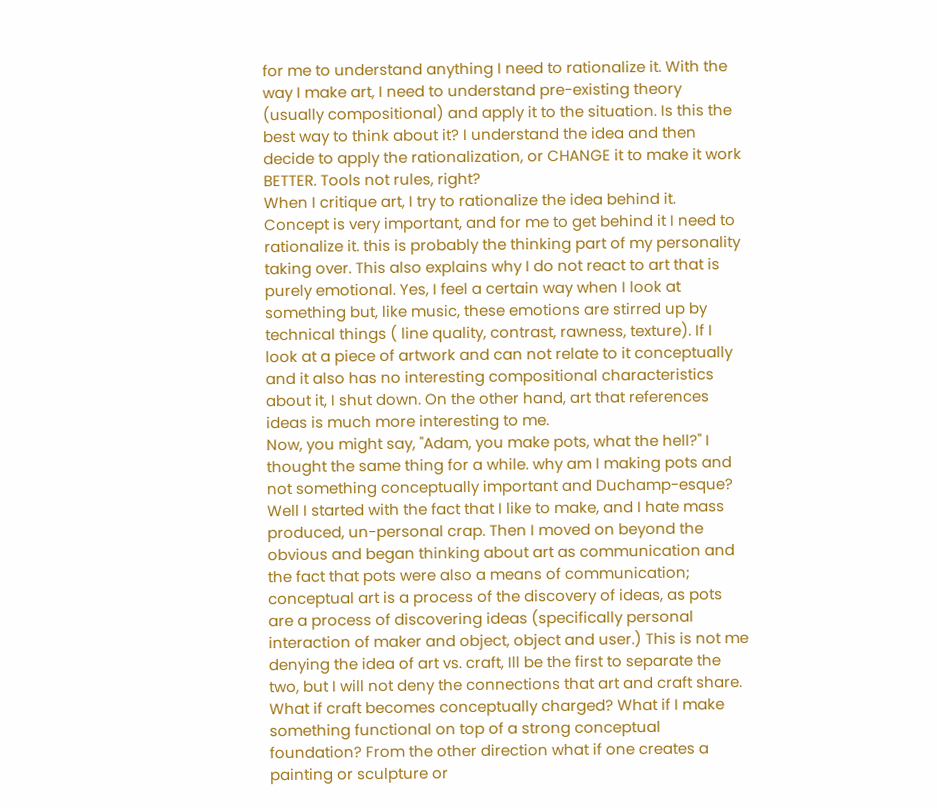for me to understand anything I need to rationalize it. With the way I make art, I need to understand pre-existing theory (usually compositional) and apply it to the situation. Is this the best way to think about it? I understand the idea and then decide to apply the rationalization, or CHANGE it to make it work BETTER. Tools not rules, right?
When I critique art, I try to rationalize the idea behind it. Concept is very important, and for me to get behind it I need to rationalize it. this is probably the thinking part of my personality taking over. This also explains why I do not react to art that is purely emotional. Yes, I feel a certain way when I look at something but, like music, these emotions are stirred up by technical things ( line quality, contrast, rawness, texture). If I look at a piece of artwork and can not relate to it conceptually and it also has no interesting compositional characteristics about it, I shut down. On the other hand, art that references ideas is much more interesting to me.
Now, you might say, "Adam, you make pots, what the hell?" I thought the same thing for a while. why am I making pots and not something conceptually important and Duchamp-esque? Well I started with the fact that I like to make, and I hate mass produced, un-personal crap. Then I moved on beyond the obvious and began thinking about art as communication and the fact that pots were also a means of communication; conceptual art is a process of the discovery of ideas, as pots are a process of discovering ideas (specifically personal interaction of maker and object, object and user.) This is not me denying the idea of art vs. craft, Ill be the first to separate the two, but I will not deny the connections that art and craft share. What if craft becomes conceptually charged? What if I make something functional on top of a strong conceptual foundation? From the other direction what if one creates a painting or sculpture or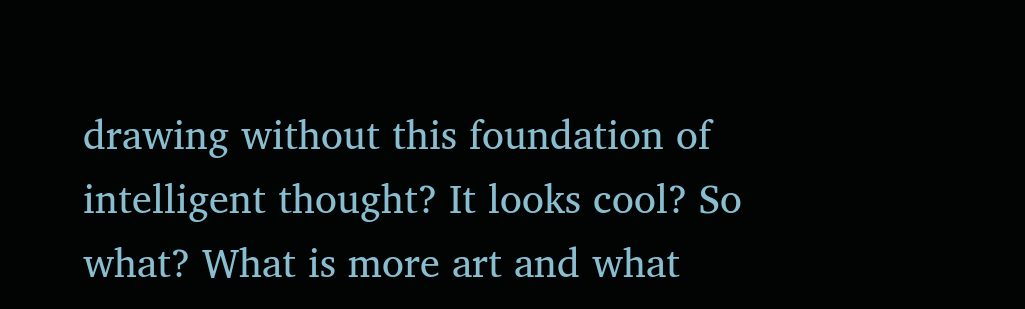drawing without this foundation of intelligent thought? It looks cool? So what? What is more art and what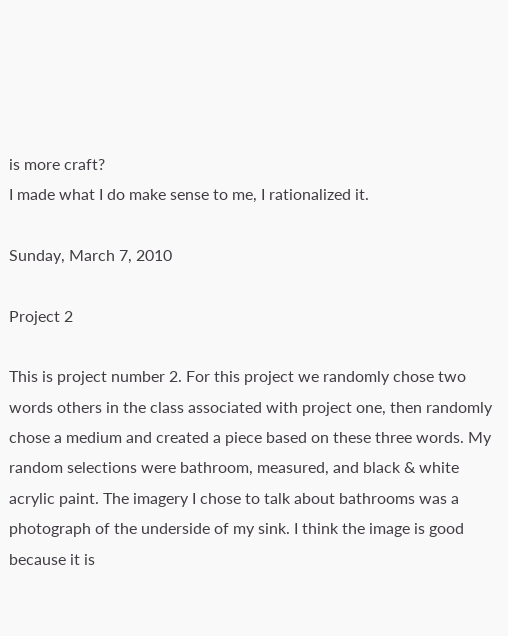is more craft?
I made what I do make sense to me, I rationalized it.

Sunday, March 7, 2010

Project 2

This is project number 2. For this project we randomly chose two words others in the class associated with project one, then randomly chose a medium and created a piece based on these three words. My random selections were bathroom, measured, and black & white acrylic paint. The imagery I chose to talk about bathrooms was a photograph of the underside of my sink. I think the image is good because it is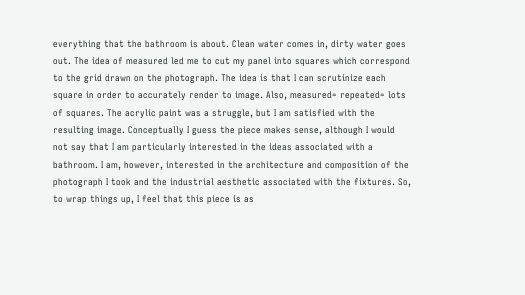everything that the bathroom is about. Clean water comes in, dirty water goes out. The idea of measured led me to cut my panel into squares which correspond to the grid drawn on the photograph. The idea is that I can scrutinize each square in order to accurately render to image. Also, measured= repeated= lots of squares. The acrylic paint was a struggle, but I am satisfied with the resulting image. Conceptually I guess the piece makes sense, although I would not say that I am particularly interested in the ideas associated with a bathroom. I am, however, interested in the architecture and composition of the photograph I took and the industrial aesthetic associated with the fixtures. So, to wrap things up, I feel that this piece is as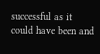successful as it could have been and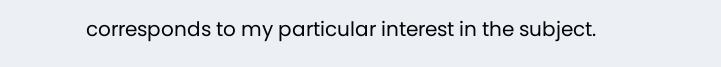corresponds to my particular interest in the subject.